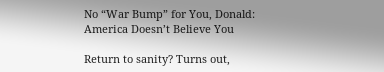No “War Bump” for You, Donald: America Doesn’t Believe You

Return to sanity? Turns out,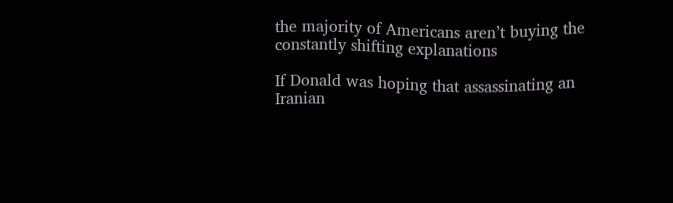the majority of Americans aren’t buying the constantly shifting explanations

If Donald was hoping that assassinating an Iranian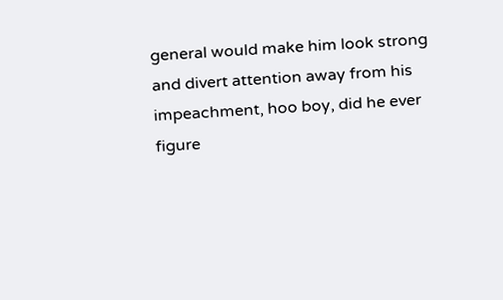general would make him look strong and divert attention away from his impeachment, hoo boy, did he ever figure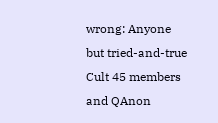wrong: Anyone but tried-and-true Cult 45 members and QAnon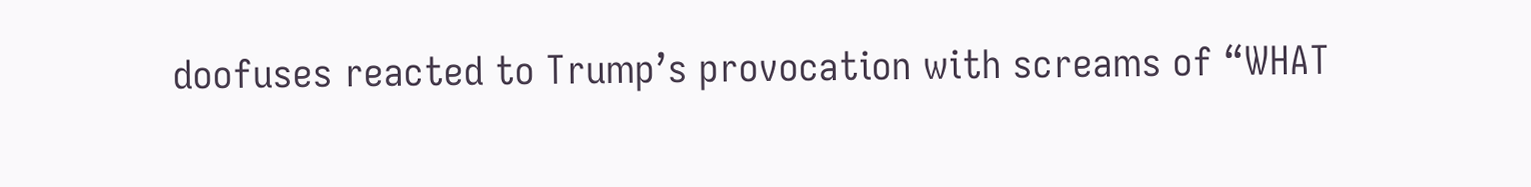doofuses reacted to Trump’s provocation with screams of “WHAT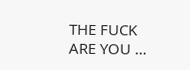THE FUCK ARE YOU …